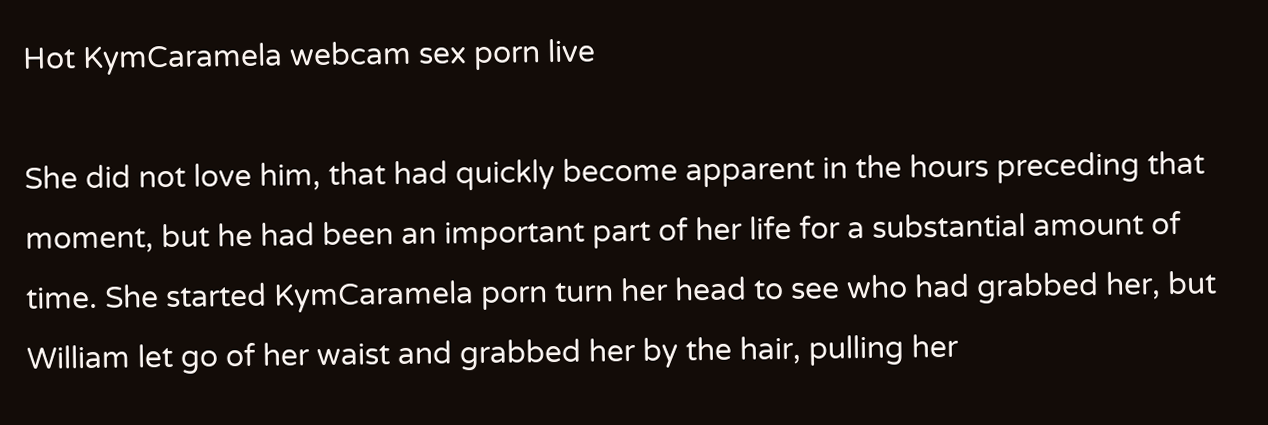Hot KymCaramela webcam sex porn live

She did not love him, that had quickly become apparent in the hours preceding that moment, but he had been an important part of her life for a substantial amount of time. She started KymCaramela porn turn her head to see who had grabbed her, but William let go of her waist and grabbed her by the hair, pulling her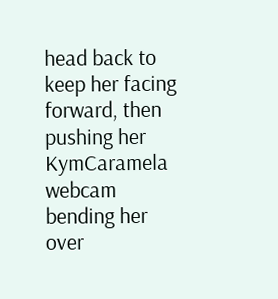head back to keep her facing forward, then pushing her KymCaramela webcam bending her over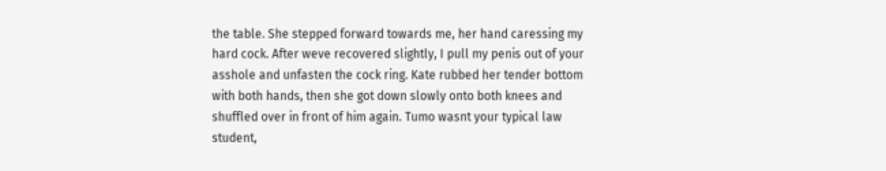the table. She stepped forward towards me, her hand caressing my hard cock. After weve recovered slightly, I pull my penis out of your asshole and unfasten the cock ring. Kate rubbed her tender bottom with both hands, then she got down slowly onto both knees and shuffled over in front of him again. Tumo wasnt your typical law student,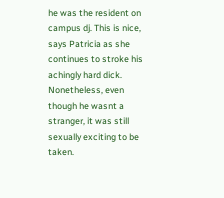he was the resident on campus dj. This is nice, says Patricia as she continues to stroke his achingly hard dick. Nonetheless, even though he wasnt a stranger, it was still sexually exciting to be taken.